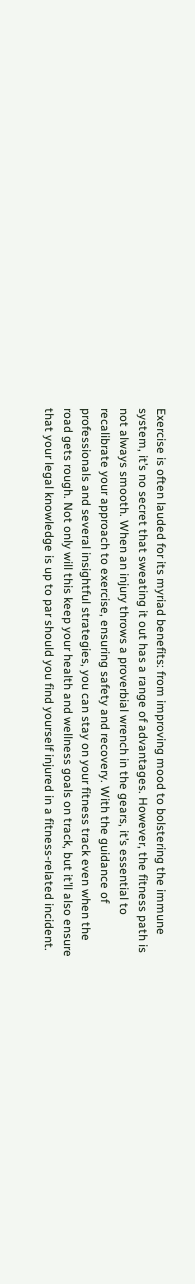Exercise is often lauded for its myriad benefits: from improving mood to bolstering the immune system, it’s no secret that sweating it out has a range of advantages. However, the fitness path is not always smooth. When an injury throws a proverbial wrench in the gears, it’s essential to recalibrate your approach to exercise, ensuring safety and recovery. With the guidance of professionals and several insightful strategies, you can stay on your fitness track even when the road gets rough. Not only will this keep your health and wellness goals on track, but it’ll also ensure that your legal knowledge is up to par should you find yourself injured in a fitness-related incident.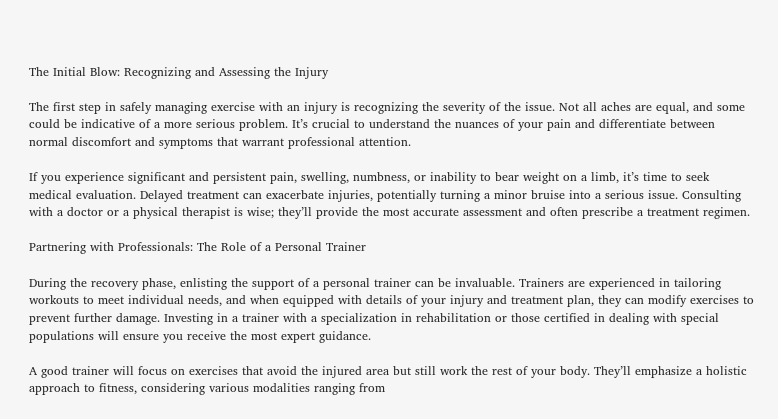The Initial Blow: Recognizing and Assessing the Injury

The first step in safely managing exercise with an injury is recognizing the severity of the issue. Not all aches are equal, and some could be indicative of a more serious problem. It’s crucial to understand the nuances of your pain and differentiate between normal discomfort and symptoms that warrant professional attention.

If you experience significant and persistent pain, swelling, numbness, or inability to bear weight on a limb, it’s time to seek medical evaluation. Delayed treatment can exacerbate injuries, potentially turning a minor bruise into a serious issue. Consulting with a doctor or a physical therapist is wise; they’ll provide the most accurate assessment and often prescribe a treatment regimen.

Partnering with Professionals: The Role of a Personal Trainer

During the recovery phase, enlisting the support of a personal trainer can be invaluable. Trainers are experienced in tailoring workouts to meet individual needs, and when equipped with details of your injury and treatment plan, they can modify exercises to prevent further damage. Investing in a trainer with a specialization in rehabilitation or those certified in dealing with special populations will ensure you receive the most expert guidance.

A good trainer will focus on exercises that avoid the injured area but still work the rest of your body. They’ll emphasize a holistic approach to fitness, considering various modalities ranging from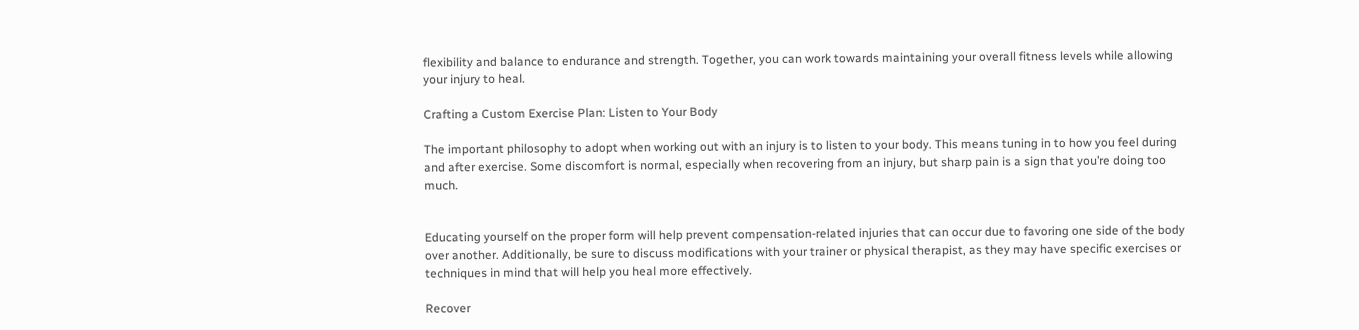flexibility and balance to endurance and strength. Together, you can work towards maintaining your overall fitness levels while allowing your injury to heal.

Crafting a Custom Exercise Plan: Listen to Your Body

The important philosophy to adopt when working out with an injury is to listen to your body. This means tuning in to how you feel during and after exercise. Some discomfort is normal, especially when recovering from an injury, but sharp pain is a sign that you’re doing too much.


Educating yourself on the proper form will help prevent compensation-related injuries that can occur due to favoring one side of the body over another. Additionally, be sure to discuss modifications with your trainer or physical therapist, as they may have specific exercises or techniques in mind that will help you heal more effectively.

Recover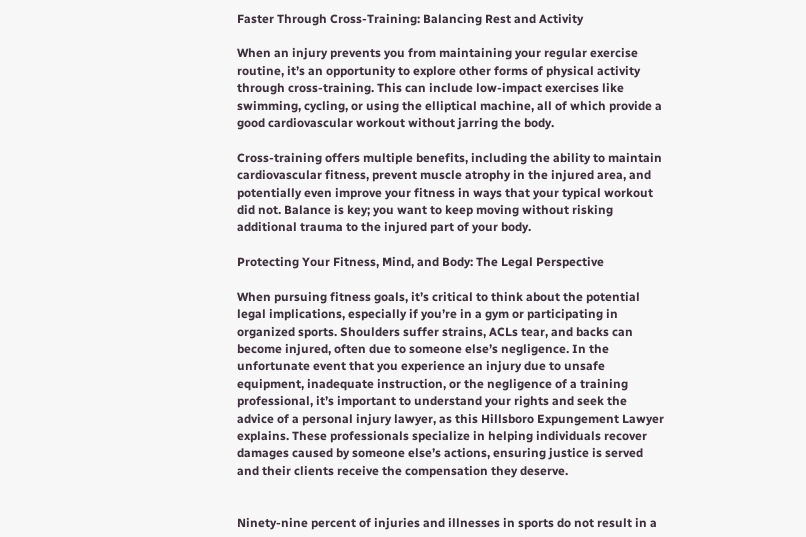Faster Through Cross-Training: Balancing Rest and Activity

When an injury prevents you from maintaining your regular exercise routine, it’s an opportunity to explore other forms of physical activity through cross-training. This can include low-impact exercises like swimming, cycling, or using the elliptical machine, all of which provide a good cardiovascular workout without jarring the body.

Cross-training offers multiple benefits, including the ability to maintain cardiovascular fitness, prevent muscle atrophy in the injured area, and potentially even improve your fitness in ways that your typical workout did not. Balance is key; you want to keep moving without risking additional trauma to the injured part of your body.

Protecting Your Fitness, Mind, and Body: The Legal Perspective

When pursuing fitness goals, it’s critical to think about the potential legal implications, especially if you’re in a gym or participating in organized sports. Shoulders suffer strains, ACLs tear, and backs can become injured, often due to someone else’s negligence. In the unfortunate event that you experience an injury due to unsafe equipment, inadequate instruction, or the negligence of a training professional, it’s important to understand your rights and seek the advice of a personal injury lawyer, as this Hillsboro Expungement Lawyer explains. These professionals specialize in helping individuals recover damages caused by someone else’s actions, ensuring justice is served and their clients receive the compensation they deserve.


Ninety-nine percent of injuries and illnesses in sports do not result in a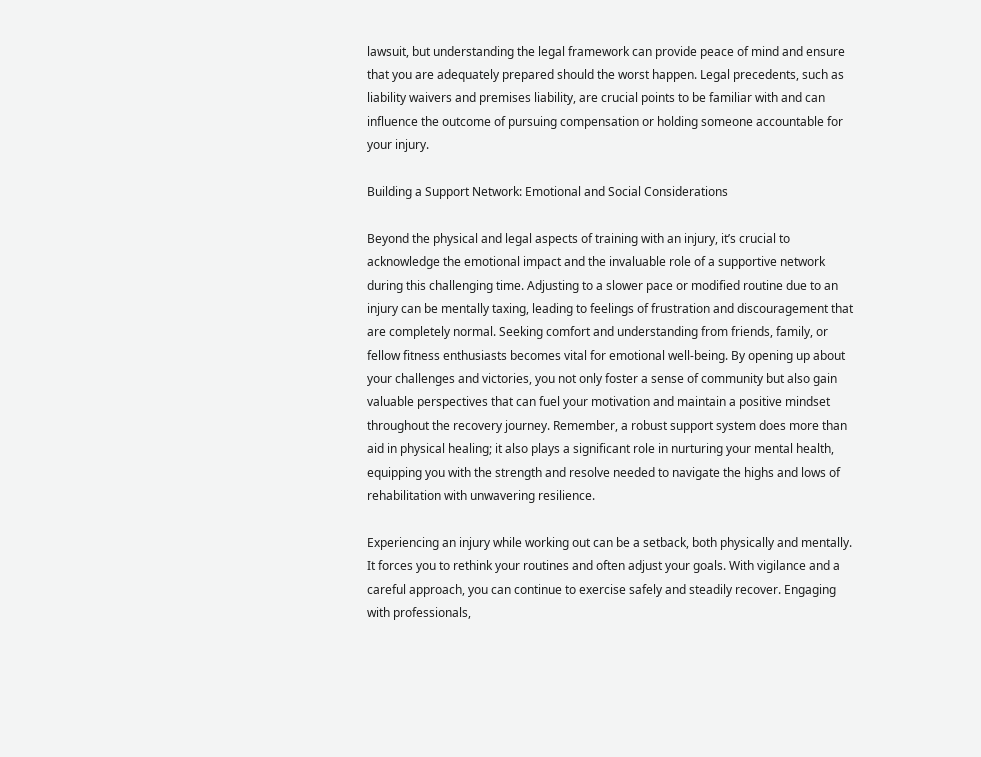lawsuit, but understanding the legal framework can provide peace of mind and ensure that you are adequately prepared should the worst happen. Legal precedents, such as liability waivers and premises liability, are crucial points to be familiar with and can influence the outcome of pursuing compensation or holding someone accountable for your injury.

Building a Support Network: Emotional and Social Considerations

Beyond the physical and legal aspects of training with an injury, it’s crucial to acknowledge the emotional impact and the invaluable role of a supportive network during this challenging time. Adjusting to a slower pace or modified routine due to an injury can be mentally taxing, leading to feelings of frustration and discouragement that are completely normal. Seeking comfort and understanding from friends, family, or fellow fitness enthusiasts becomes vital for emotional well-being. By opening up about your challenges and victories, you not only foster a sense of community but also gain valuable perspectives that can fuel your motivation and maintain a positive mindset throughout the recovery journey. Remember, a robust support system does more than aid in physical healing; it also plays a significant role in nurturing your mental health, equipping you with the strength and resolve needed to navigate the highs and lows of rehabilitation with unwavering resilience.

Experiencing an injury while working out can be a setback, both physically and mentally. It forces you to rethink your routines and often adjust your goals. With vigilance and a careful approach, you can continue to exercise safely and steadily recover. Engaging with professionals,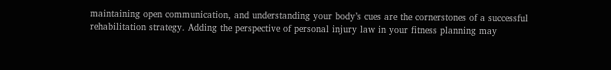maintaining open communication, and understanding your body’s cues are the cornerstones of a successful rehabilitation strategy. Adding the perspective of personal injury law in your fitness planning may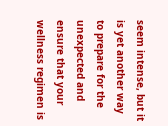seem intense, but it is yet another way to prepare for the unexpected and ensure that your wellness regimen is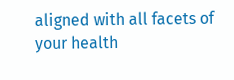aligned with all facets of your health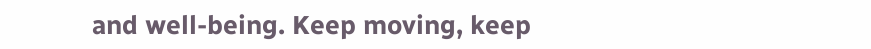and well-being. Keep moving, keep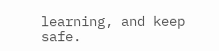learning, and keep safe.